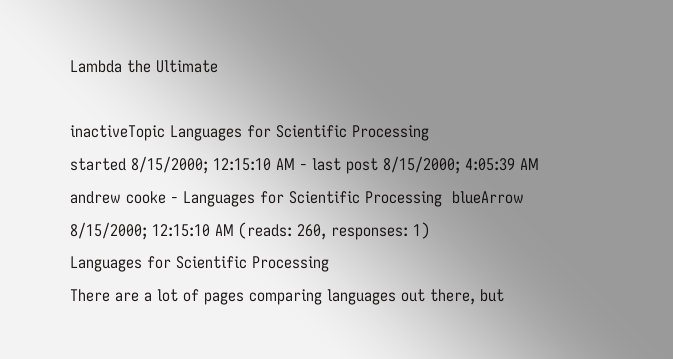Lambda the Ultimate

inactiveTopic Languages for Scientific Processing
started 8/15/2000; 12:15:10 AM - last post 8/15/2000; 4:05:39 AM
andrew cooke - Languages for Scientific Processing  blueArrow
8/15/2000; 12:15:10 AM (reads: 260, responses: 1)
Languages for Scientific Processing
There are a lot of pages comparing languages out there, but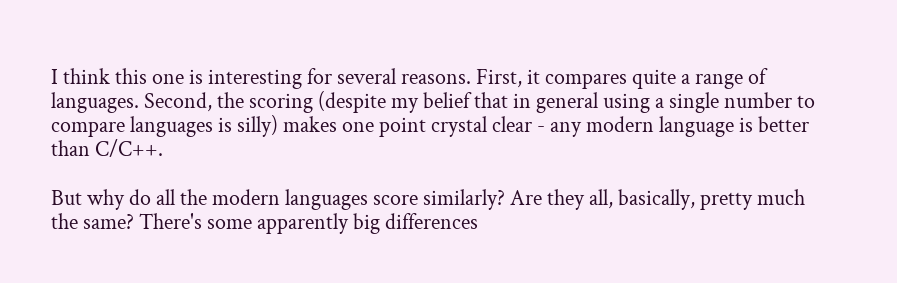I think this one is interesting for several reasons. First, it compares quite a range of languages. Second, the scoring (despite my belief that in general using a single number to compare languages is silly) makes one point crystal clear - any modern language is better than C/C++.

But why do all the modern languages score similarly? Are they all, basically, pretty much the same? There's some apparently big differences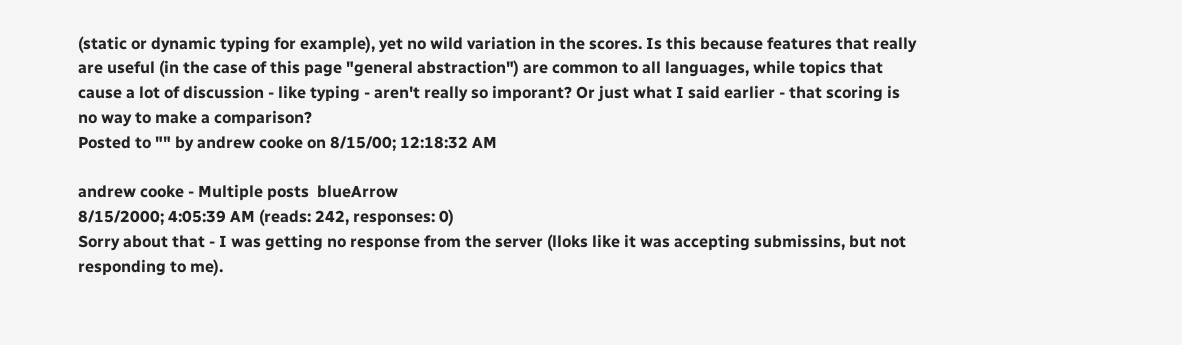(static or dynamic typing for example), yet no wild variation in the scores. Is this because features that really are useful (in the case of this page "general abstraction") are common to all languages, while topics that cause a lot of discussion - like typing - aren't really so imporant? Or just what I said earlier - that scoring is no way to make a comparison?
Posted to "" by andrew cooke on 8/15/00; 12:18:32 AM

andrew cooke - Multiple posts  blueArrow
8/15/2000; 4:05:39 AM (reads: 242, responses: 0)
Sorry about that - I was getting no response from the server (lloks like it was accepting submissins, but not responding to me).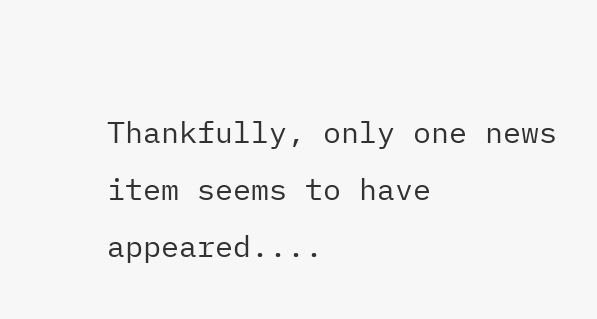Thankfully, only one news item seems to have appeared....